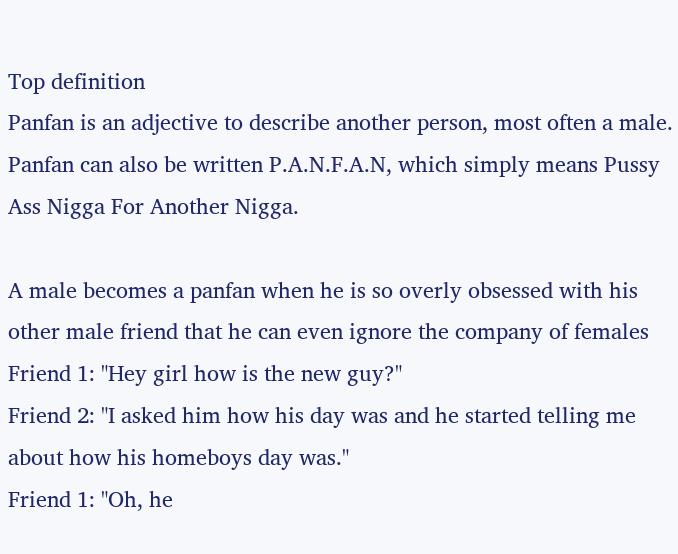Top definition
Panfan is an adjective to describe another person, most often a male. Panfan can also be written P.A.N.F.A.N, which simply means Pussy Ass Nigga For Another Nigga.

A male becomes a panfan when he is so overly obsessed with his other male friend that he can even ignore the company of females
Friend 1: "Hey girl how is the new guy?"
Friend 2: "I asked him how his day was and he started telling me about how his homeboys day was."
Friend 1: "Oh, he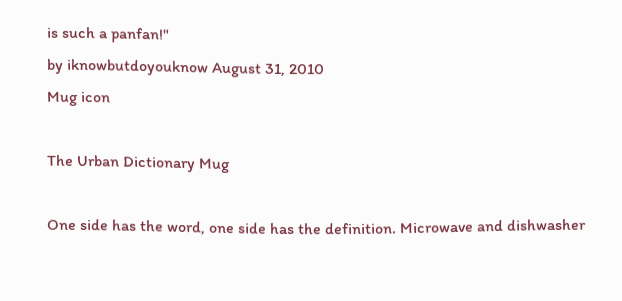is such a panfan!"
by iknowbutdoyouknow August 31, 2010
Mug icon

The Urban Dictionary Mug

One side has the word, one side has the definition. Microwave and dishwasher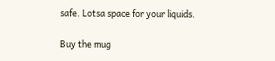safe. Lotsa space for your liquids.

Buy the mug